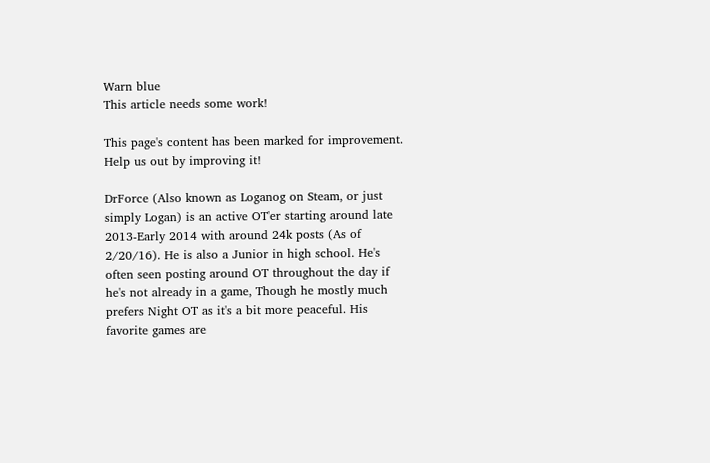Warn blue
This article needs some work!

This page's content has been marked for improvement. Help us out by improving it!

DrForce (Also known as Loganog on Steam, or just simply Logan) is an active OT'er starting around late 2013-Early 2014 with around 24k posts (As of 2/20/16). He is also a Junior in high school. He's often seen posting around OT throughout the day if he's not already in a game, Though he mostly much prefers Night OT as it's a bit more peaceful. His favorite games are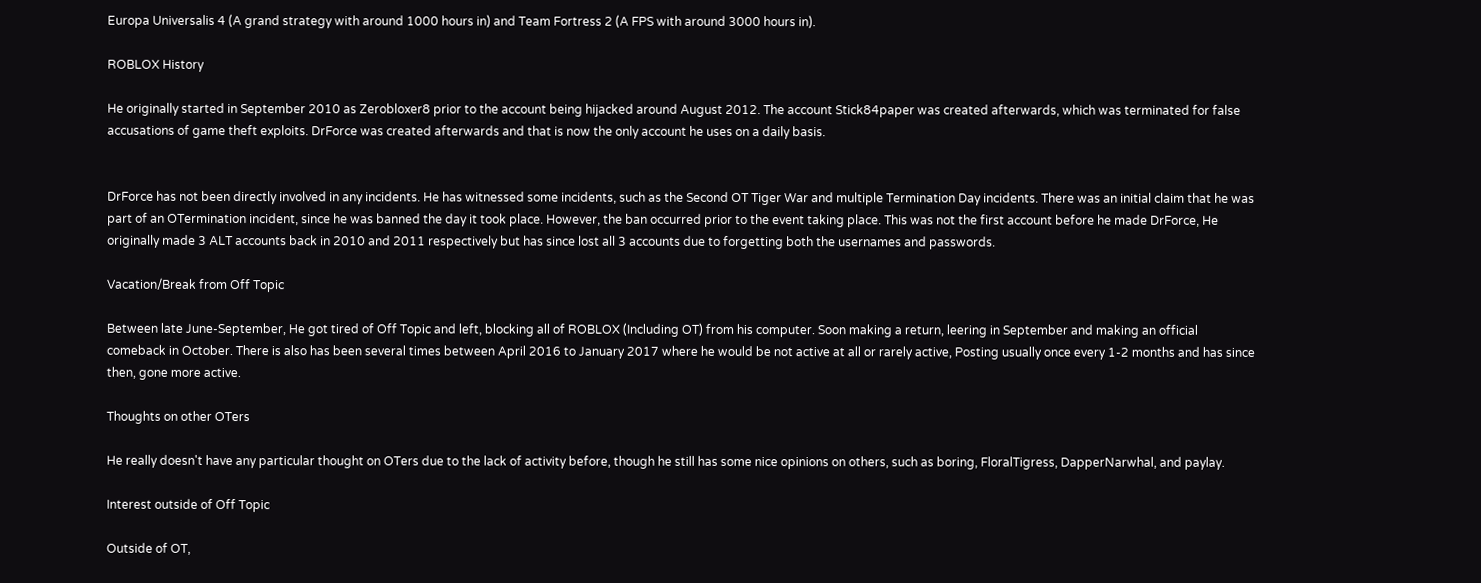Europa Universalis 4 (A grand strategy with around 1000 hours in) and Team Fortress 2 (A FPS with around 3000 hours in).

ROBLOX History

He originally started in September 2010 as Zerobloxer8 prior to the account being hijacked around August 2012. The account Stick84paper was created afterwards, which was terminated for false accusations of game theft exploits. DrForce was created afterwards and that is now the only account he uses on a daily basis.


DrForce has not been directly involved in any incidents. He has witnessed some incidents, such as the Second OT Tiger War and multiple Termination Day incidents. There was an initial claim that he was part of an OTermination incident, since he was banned the day it took place. However, the ban occurred prior to the event taking place. This was not the first account before he made DrForce, He originally made 3 ALT accounts back in 2010 and 2011 respectively but has since lost all 3 accounts due to forgetting both the usernames and passwords.

Vacation/Break from Off Topic

Between late June-September, He got tired of Off Topic and left, blocking all of ROBLOX (Including OT) from his computer. Soon making a return, leering in September and making an official comeback in October. There is also has been several times between April 2016 to January 2017 where he would be not active at all or rarely active, Posting usually once every 1-2 months and has since then, gone more active.

Thoughts on other OTers

He really doesn't have any particular thought on OTers due to the lack of activity before, though he still has some nice opinions on others, such as boring, FloralTigress, DapperNarwhal, and paylay.

Interest outside of Off Topic

Outside of OT,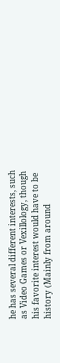he has several different interests, such as Video Games or Vexillology, though his favorite interest would have to be history (Mainly from around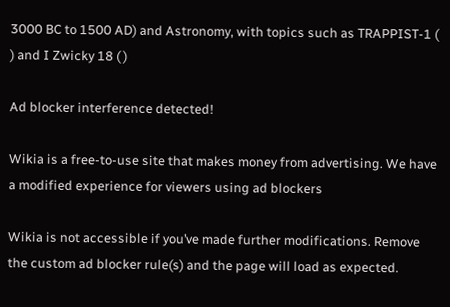3000 BC to 1500 AD) and Astronomy, with topics such as TRAPPIST-1 ( ) and I Zwicky 18 ( )

Ad blocker interference detected!

Wikia is a free-to-use site that makes money from advertising. We have a modified experience for viewers using ad blockers

Wikia is not accessible if you’ve made further modifications. Remove the custom ad blocker rule(s) and the page will load as expected.